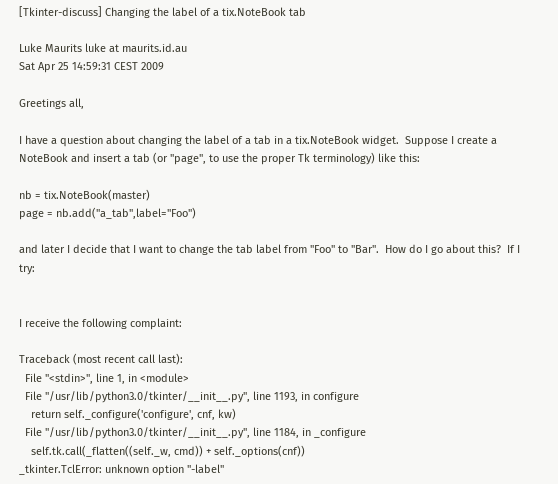[Tkinter-discuss] Changing the label of a tix.NoteBook tab

Luke Maurits luke at maurits.id.au
Sat Apr 25 14:59:31 CEST 2009

Greetings all,

I have a question about changing the label of a tab in a tix.NoteBook widget.  Suppose I create a NoteBook and insert a tab (or "page", to use the proper Tk terminology) like this:

nb = tix.NoteBook(master)
page = nb.add("a_tab",label="Foo")

and later I decide that I want to change the tab label from "Foo" to "Bar".  How do I go about this?  If I try:


I receive the following complaint:

Traceback (most recent call last):
  File "<stdin>", line 1, in <module>
  File "/usr/lib/python3.0/tkinter/__init__.py", line 1193, in configure
    return self._configure('configure', cnf, kw)
  File "/usr/lib/python3.0/tkinter/__init__.py", line 1184, in _configure
    self.tk.call(_flatten((self._w, cmd)) + self._options(cnf))
_tkinter.TclError: unknown option "-label"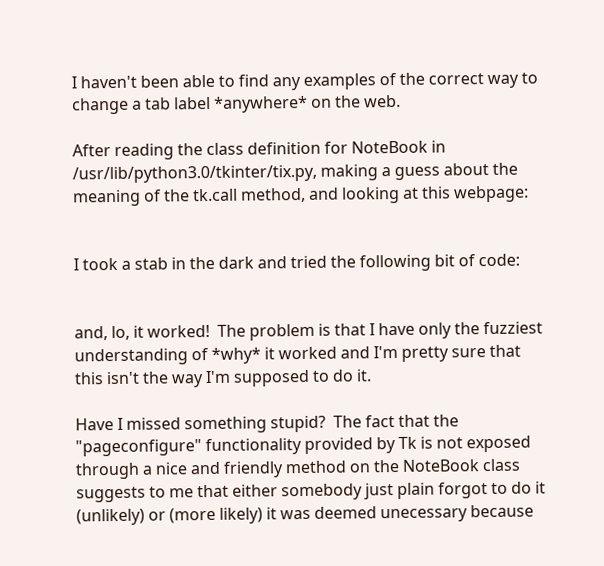I haven't been able to find any examples of the correct way to change a tab label *anywhere* on the web.

After reading the class definition for NoteBook in /usr/lib/python3.0/tkinter/tix.py, making a guess about the meaning of the tk.call method, and looking at this webpage:


I took a stab in the dark and tried the following bit of code:


and, lo, it worked!  The problem is that I have only the fuzziest understanding of *why* it worked and I'm pretty sure that this isn't the way I'm supposed to do it.

Have I missed something stupid?  The fact that the "pageconfigure" functionality provided by Tk is not exposed through a nice and friendly method on the NoteBook class suggests to me that either somebody just plain forgot to do it (unlikely) or (more likely) it was deemed unecessary because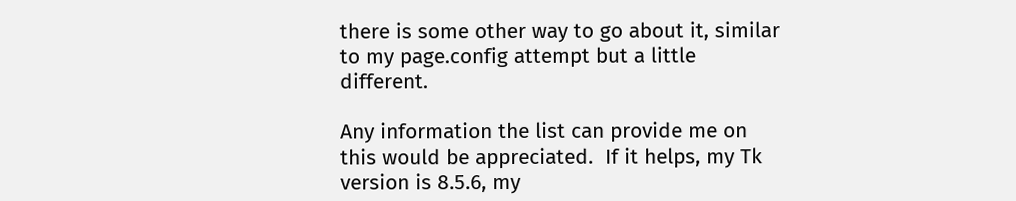there is some other way to go about it, similar to my page.config attempt but a little different.

Any information the list can provide me on this would be appreciated.  If it helps, my Tk version is 8.5.6, my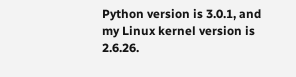Python version is 3.0.1, and my Linux kernel version is 2.6.26.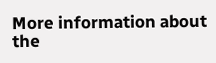More information about the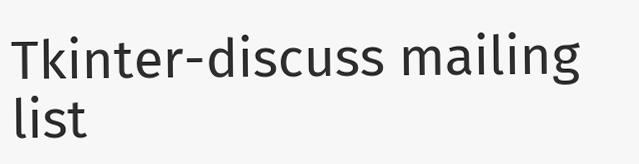Tkinter-discuss mailing list